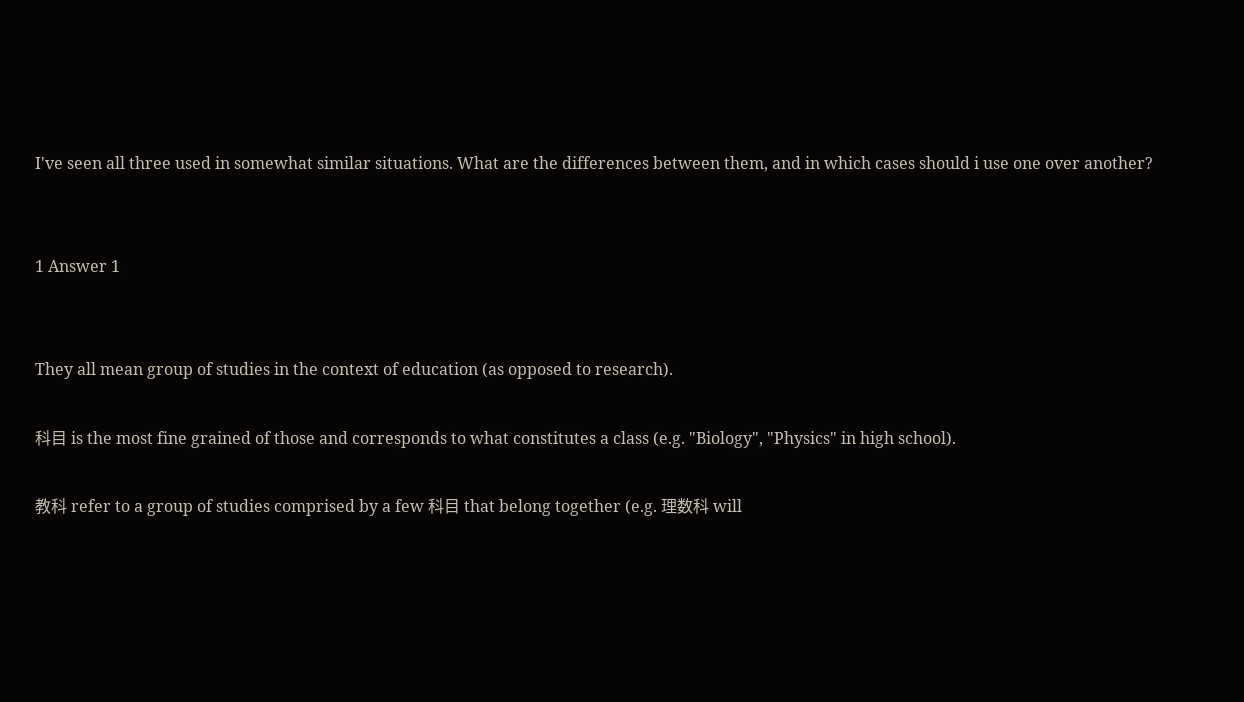I've seen all three used in somewhat similar situations. What are the differences between them, and in which cases should i use one over another?


1 Answer 1


They all mean group of studies in the context of education (as opposed to research).

科目 is the most fine grained of those and corresponds to what constitutes a class (e.g. "Biology", "Physics" in high school).

教科 refer to a group of studies comprised by a few 科目 that belong together (e.g. 理数科 will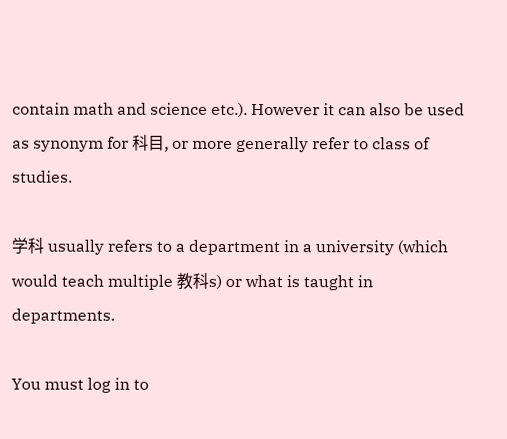contain math and science etc.). However it can also be used as synonym for 科目, or more generally refer to class of studies.

学科 usually refers to a department in a university (which would teach multiple 教科s) or what is taught in departments.

You must log in to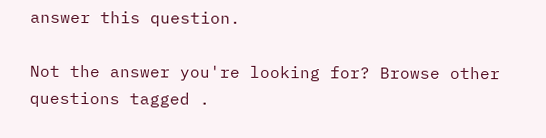answer this question.

Not the answer you're looking for? Browse other questions tagged .